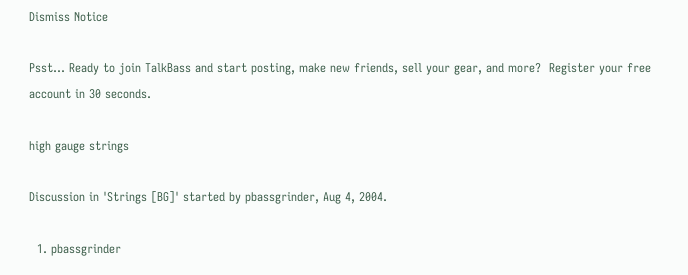Dismiss Notice

Psst... Ready to join TalkBass and start posting, make new friends, sell your gear, and more?  Register your free account in 30 seconds.

high gauge strings

Discussion in 'Strings [BG]' started by pbassgrinder, Aug 4, 2004.

  1. pbassgrinder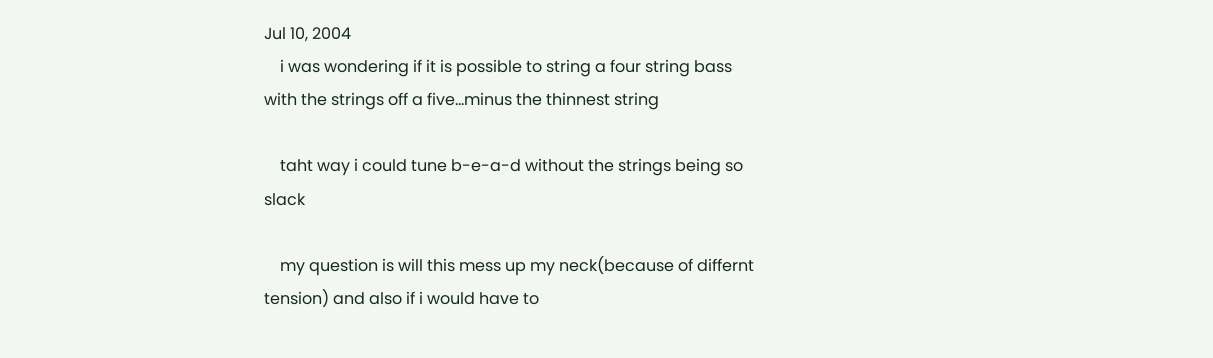Jul 10, 2004
    i was wondering if it is possible to string a four string bass with the strings off a five...minus the thinnest string

    taht way i could tune b-e-a-d without the strings being so slack

    my question is will this mess up my neck(because of differnt tension) and also if i would have to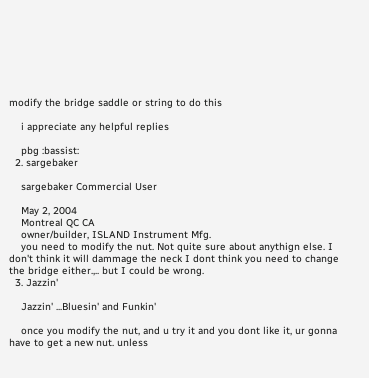modify the bridge saddle or string to do this

    i appreciate any helpful replies

    pbg :bassist:
  2. sargebaker

    sargebaker Commercial User

    May 2, 2004
    Montreal QC CA
    owner/builder, ISLAND Instrument Mfg.
    you need to modify the nut. Not quite sure about anythign else. I don't think it will dammage the neck I dont think you need to change the bridge either.,.. but I could be wrong.
  3. Jazzin'

    Jazzin' ...Bluesin' and Funkin'

    once you modify the nut, and u try it and you dont like it, ur gonna have to get a new nut. unless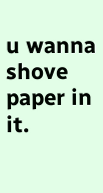u wanna shove paper in it.